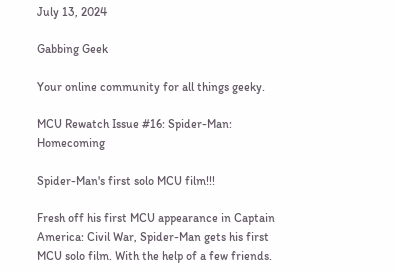July 13, 2024

Gabbing Geek

Your online community for all things geeky.

MCU Rewatch Issue #16: Spider-Man: Homecoming

Spider-Man's first solo MCU film!!!

Fresh off his first MCU appearance in Captain America: Civil War, Spider-Man gets his first MCU solo film. With the help of a few friends.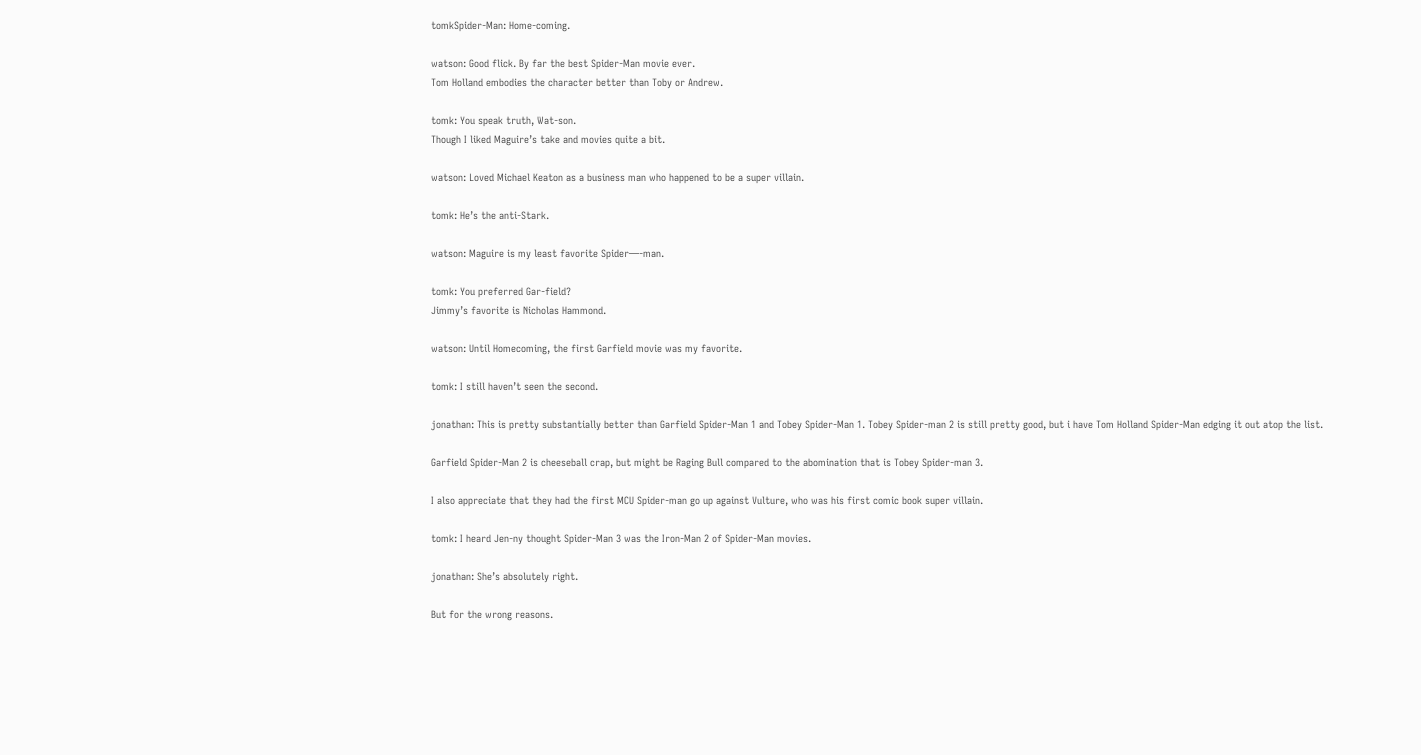tomkSpider-Man: Home-coming.

watson: Good flick. By far the best Spider-Man movie ever.
Tom Holland embodies the character better than Toby or Andrew.

tomk: You speak truth, Wat-son.
Though I liked Maguire’s take and movies quite a bit.

watson: Loved Michael Keaton as a business man who happened to be a super villain.

tomk: He’s the anti-Stark.

watson: Maguire is my least favorite Spider—-man.

tomk: You preferred Gar-field?
Jimmy’s favorite is Nicholas Hammond.

watson: Until Homecoming, the first Garfield movie was my favorite.

tomk: I still haven’t seen the second.

jonathan: This is pretty substantially better than Garfield Spider-Man 1 and Tobey Spider-Man 1. Tobey Spider-man 2 is still pretty good, but i have Tom Holland Spider-Man edging it out atop the list.

Garfield Spider-Man 2 is cheeseball crap, but might be Raging Bull compared to the abomination that is Tobey Spider-man 3.

I also appreciate that they had the first MCU Spider-man go up against Vulture, who was his first comic book super villain.

tomk: I heard Jen-ny thought Spider-Man 3 was the Iron-Man 2 of Spider-Man movies.

jonathan: She’s absolutely right.

But for the wrong reasons.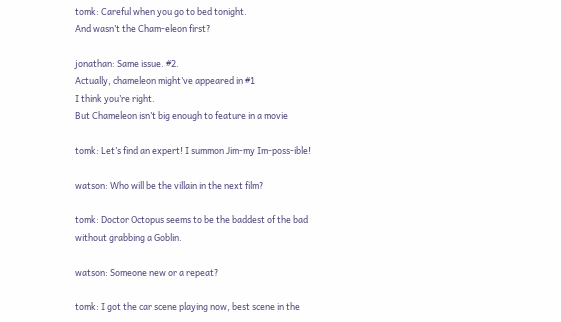tomk: Careful when you go to bed tonight.
And wasn’t the Cham-eleon first?

jonathan: Same issue. #2.
Actually, chameleon might’ve appeared in #1
I think you’re right.
But Chameleon isn’t big enough to feature in a movie

tomk: Let’s find an expert! I summon Jim-my Im-poss-ible!

watson: Who will be the villain in the next film?

tomk: Doctor Octopus seems to be the baddest of the bad without grabbing a Goblin.

watson: Someone new or a repeat?

tomk: I got the car scene playing now, best scene in the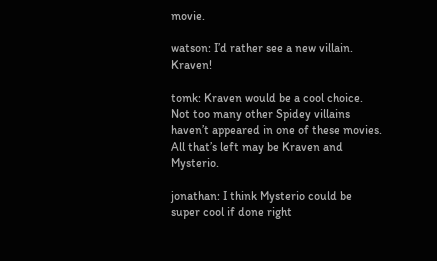movie.

watson: I’d rather see a new villain. Kraven!

tomk: Kraven would be a cool choice.
Not too many other Spidey villains haven’t appeared in one of these movies. All that’s left may be Kraven and Mysterio.

jonathan: I think Mysterio could be super cool if done right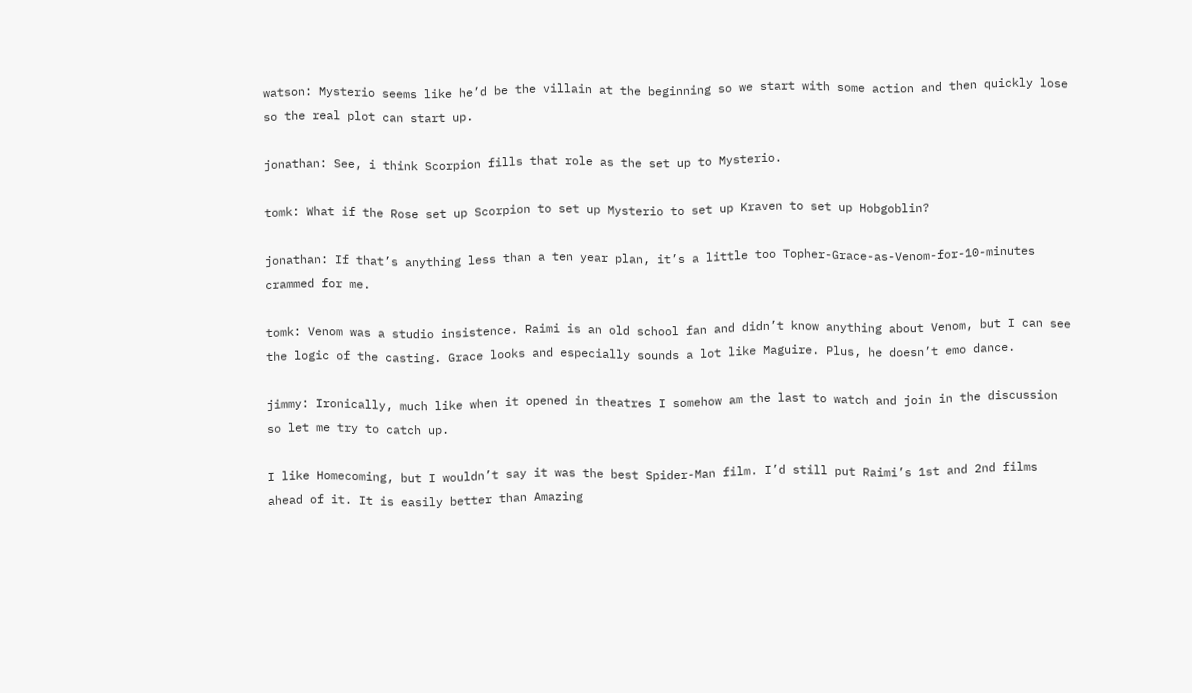watson: Mysterio seems like he’d be the villain at the beginning so we start with some action and then quickly lose so the real plot can start up.

jonathan: See, i think Scorpion fills that role as the set up to Mysterio.

tomk: What if the Rose set up Scorpion to set up Mysterio to set up Kraven to set up Hobgoblin?

jonathan: If that’s anything less than a ten year plan, it’s a little too Topher-Grace-as-Venom-for-10-minutes crammed for me.

tomk: Venom was a studio insistence. Raimi is an old school fan and didn’t know anything about Venom, but I can see the logic of the casting. Grace looks and especially sounds a lot like Maguire. Plus, he doesn’t emo dance.

jimmy: Ironically, much like when it opened in theatres I somehow am the last to watch and join in the discussion so let me try to catch up.

I like Homecoming, but I wouldn’t say it was the best Spider-Man film. I’d still put Raimi’s 1st and 2nd films ahead of it. It is easily better than Amazing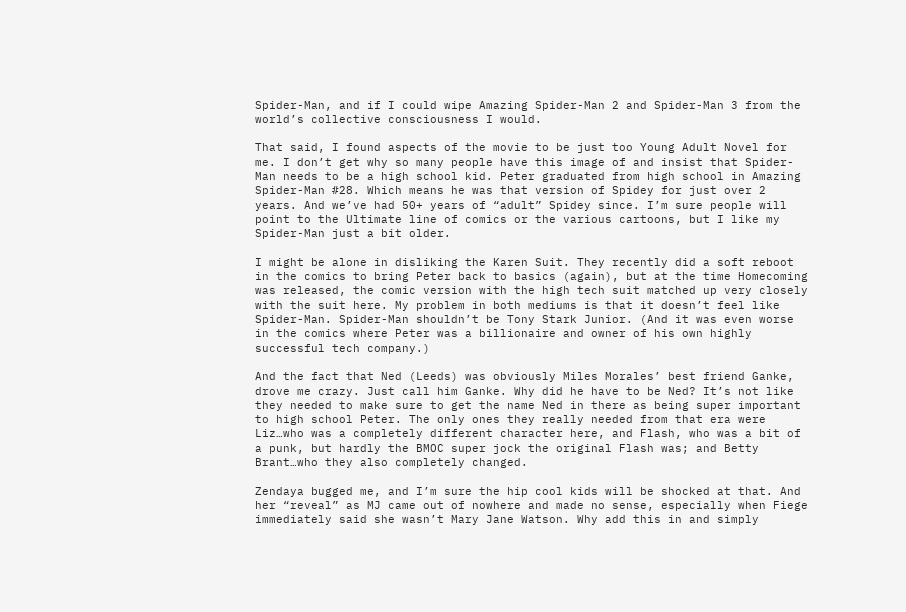Spider-Man, and if I could wipe Amazing Spider-Man 2 and Spider-Man 3 from the world’s collective consciousness I would.

That said, I found aspects of the movie to be just too Young Adult Novel for me. I don’t get why so many people have this image of and insist that Spider-Man needs to be a high school kid. Peter graduated from high school in Amazing Spider-Man #28. Which means he was that version of Spidey for just over 2 years. And we’ve had 50+ years of “adult” Spidey since. I’m sure people will point to the Ultimate line of comics or the various cartoons, but I like my Spider-Man just a bit older.

I might be alone in disliking the Karen Suit. They recently did a soft reboot in the comics to bring Peter back to basics (again), but at the time Homecoming was released, the comic version with the high tech suit matched up very closely with the suit here. My problem in both mediums is that it doesn’t feel like Spider-Man. Spider-Man shouldn’t be Tony Stark Junior. (And it was even worse in the comics where Peter was a billionaire and owner of his own highly successful tech company.)

And the fact that Ned (Leeds) was obviously Miles Morales’ best friend Ganke, drove me crazy. Just call him Ganke. Why did he have to be Ned? It’s not like they needed to make sure to get the name Ned in there as being super important to high school Peter. The only ones they really needed from that era were Liz…who was a completely different character here, and Flash, who was a bit of a punk, but hardly the BMOC super jock the original Flash was; and Betty Brant…who they also completely changed.

Zendaya bugged me, and I’m sure the hip cool kids will be shocked at that. And her “reveal” as MJ came out of nowhere and made no sense, especially when Fiege immediately said she wasn’t Mary Jane Watson. Why add this in and simply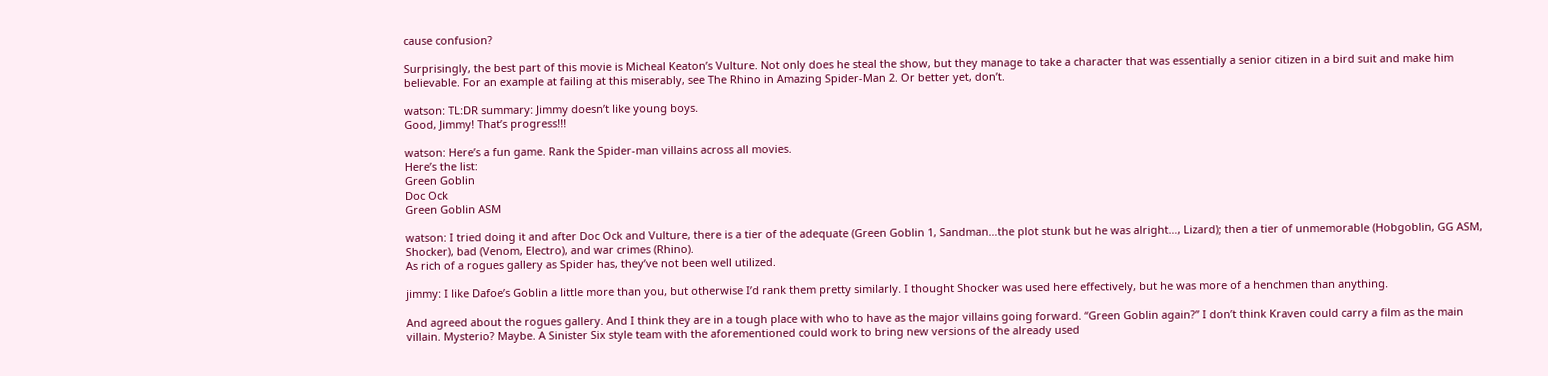cause confusion?

Surprisingly, the best part of this movie is Micheal Keaton’s Vulture. Not only does he steal the show, but they manage to take a character that was essentially a senior citizen in a bird suit and make him believable. For an example at failing at this miserably, see The Rhino in Amazing Spider-Man 2. Or better yet, don’t.

watson: TL:DR summary: Jimmy doesn’t like young boys.
Good, Jimmy! That’s progress!!!

watson: Here’s a fun game. Rank the Spider-man villains across all movies.
Here’s the list:
Green Goblin
Doc Ock
Green Goblin ASM

watson: I tried doing it and after Doc Ock and Vulture, there is a tier of the adequate (Green Goblin 1, Sandman…the plot stunk but he was alright…, Lizard); then a tier of unmemorable (Hobgoblin, GG ASM, Shocker), bad (Venom, Electro), and war crimes (Rhino).
As rich of a rogues gallery as Spider has, they’ve not been well utilized.

jimmy: I like Dafoe’s Goblin a little more than you, but otherwise I’d rank them pretty similarly. I thought Shocker was used here effectively, but he was more of a henchmen than anything.

And agreed about the rogues gallery. And I think they are in a tough place with who to have as the major villains going forward. “Green Goblin again?” I don’t think Kraven could carry a film as the main villain. Mysterio? Maybe. A Sinister Six style team with the aforementioned could work to bring new versions of the already used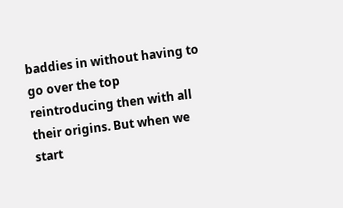baddies in without having to go over the top reintroducing then with all their origins. But when we start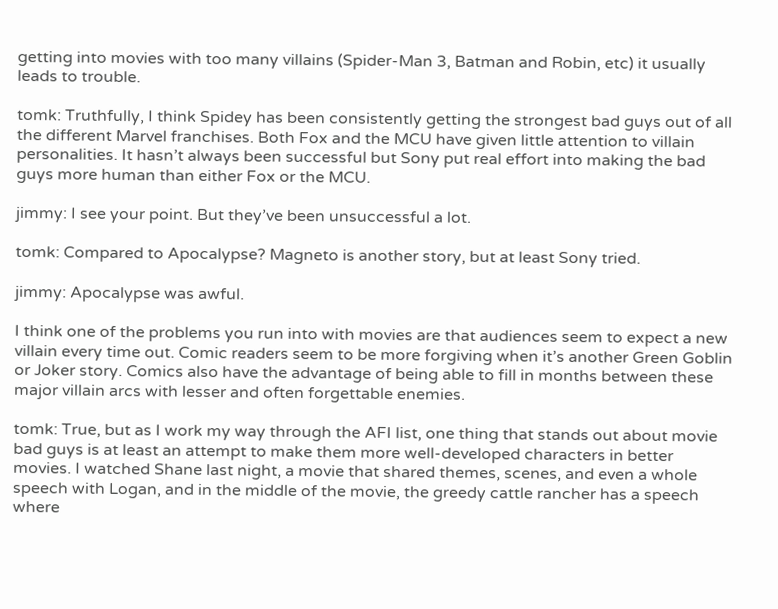getting into movies with too many villains (Spider-Man 3, Batman and Robin, etc) it usually leads to trouble.

tomk: Truthfully, I think Spidey has been consistently getting the strongest bad guys out of all the different Marvel franchises. Both Fox and the MCU have given little attention to villain personalities. It hasn’t always been successful but Sony put real effort into making the bad guys more human than either Fox or the MCU.

jimmy: I see your point. But they’ve been unsuccessful a lot.

tomk: Compared to Apocalypse? Magneto is another story, but at least Sony tried.

jimmy: Apocalypse was awful.

I think one of the problems you run into with movies are that audiences seem to expect a new villain every time out. Comic readers seem to be more forgiving when it’s another Green Goblin or Joker story. Comics also have the advantage of being able to fill in months between these major villain arcs with lesser and often forgettable enemies.

tomk: True, but as I work my way through the AFI list, one thing that stands out about movie bad guys is at least an attempt to make them more well-developed characters in better movies. I watched Shane last night, a movie that shared themes, scenes, and even a whole speech with Logan, and in the middle of the movie, the greedy cattle rancher has a speech where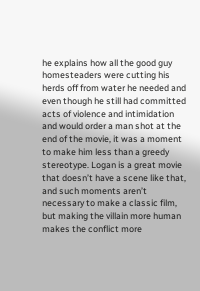he explains how all the good guy homesteaders were cutting his herds off from water he needed and even though he still had committed acts of violence and intimidation and would order a man shot at the end of the movie, it was a moment to make him less than a greedy stereotype. Logan is a great movie that doesn’t have a scene like that, and such moments aren’t necessary to make a classic film, but making the villain more human makes the conflict more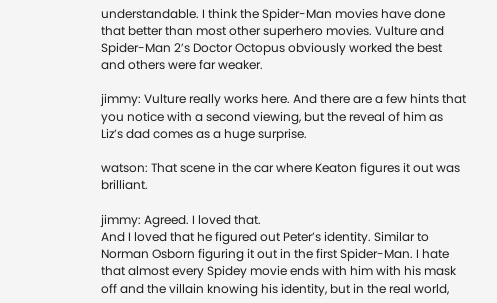understandable. I think the Spider-Man movies have done that better than most other superhero movies. Vulture and Spider-Man 2’s Doctor Octopus obviously worked the best and others were far weaker.

jimmy: Vulture really works here. And there are a few hints that you notice with a second viewing, but the reveal of him as Liz’s dad comes as a huge surprise.

watson: That scene in the car where Keaton figures it out was brilliant.

jimmy: Agreed. I loved that.
And I loved that he figured out Peter’s identity. Similar to Norman Osborn figuring it out in the first Spider-Man. I hate that almost every Spidey movie ends with him with his mask off and the villain knowing his identity, but in the real world,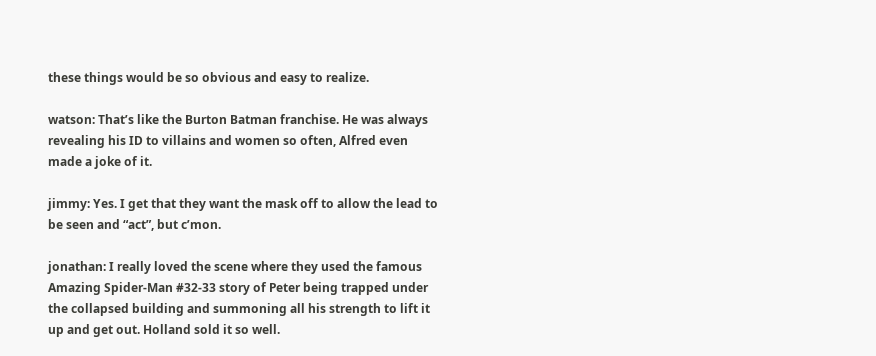these things would be so obvious and easy to realize.

watson: That’s like the Burton Batman franchise. He was always revealing his ID to villains and women so often, Alfred even made a joke of it.

jimmy: Yes. I get that they want the mask off to allow the lead to be seen and “act”, but c’mon.

jonathan: I really loved the scene where they used the famous Amazing Spider-Man #32-33 story of Peter being trapped under the collapsed building and summoning all his strength to lift it up and get out. Holland sold it so well.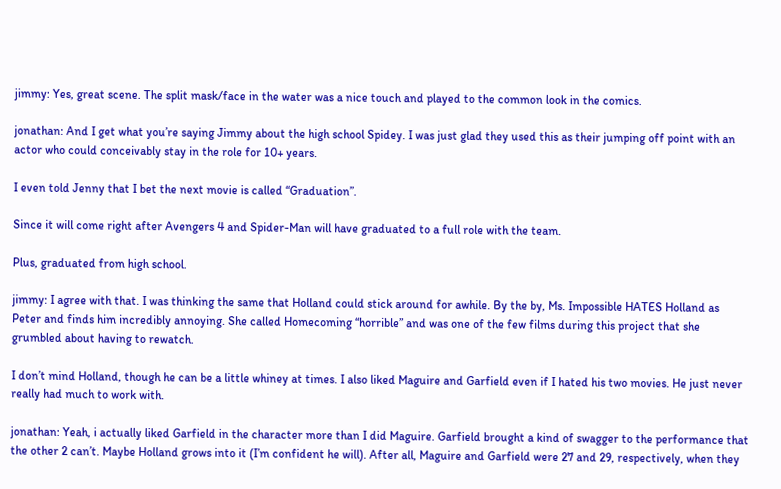jimmy: Yes, great scene. The split mask/face in the water was a nice touch and played to the common look in the comics.

jonathan: And I get what you’re saying Jimmy about the high school Spidey. I was just glad they used this as their jumping off point with an actor who could conceivably stay in the role for 10+ years.

I even told Jenny that I bet the next movie is called “Graduation”.

Since it will come right after Avengers 4 and Spider-Man will have graduated to a full role with the team.

Plus, graduated from high school.

jimmy: I agree with that. I was thinking the same that Holland could stick around for awhile. By the by, Ms. Impossible HATES Holland as Peter and finds him incredibly annoying. She called Homecoming “horrible” and was one of the few films during this project that she grumbled about having to rewatch.

I don’t mind Holland, though he can be a little whiney at times. I also liked Maguire and Garfield even if I hated his two movies. He just never really had much to work with.

jonathan: Yeah, i actually liked Garfield in the character more than I did Maguire. Garfield brought a kind of swagger to the performance that the other 2 can’t. Maybe Holland grows into it (I’m confident he will). After all, Maguire and Garfield were 27 and 29, respectively, when they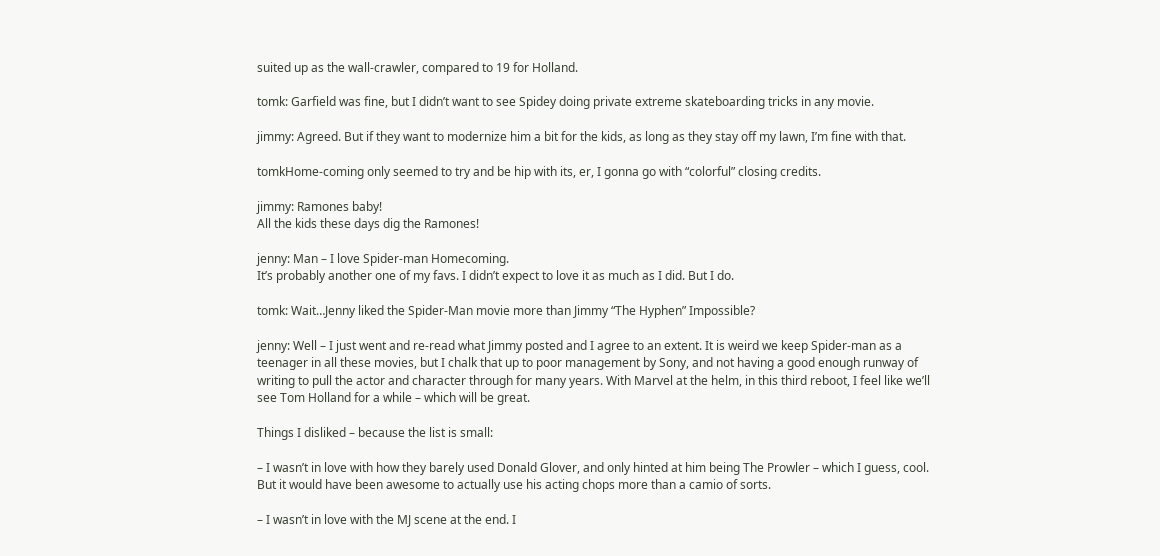suited up as the wall-crawler, compared to 19 for Holland.

tomk: Garfield was fine, but I didn’t want to see Spidey doing private extreme skateboarding tricks in any movie.

jimmy: Agreed. But if they want to modernize him a bit for the kids, as long as they stay off my lawn, I’m fine with that.

tomkHome-coming only seemed to try and be hip with its, er, I gonna go with “colorful” closing credits.

jimmy: Ramones baby!
All the kids these days dig the Ramones!

jenny: Man – I love Spider-man Homecoming.
It’s probably another one of my favs. I didn’t expect to love it as much as I did. But I do.

tomk: Wait…Jenny liked the Spider-Man movie more than Jimmy “The Hyphen” Impossible?

jenny: Well – I just went and re-read what Jimmy posted and I agree to an extent. It is weird we keep Spider-man as a teenager in all these movies, but I chalk that up to poor management by Sony, and not having a good enough runway of writing to pull the actor and character through for many years. With Marvel at the helm, in this third reboot, I feel like we’ll see Tom Holland for a while – which will be great.

Things I disliked – because the list is small:

– I wasn’t in love with how they barely used Donald Glover, and only hinted at him being The Prowler – which I guess, cool. But it would have been awesome to actually use his acting chops more than a camio of sorts.

– I wasn’t in love with the MJ scene at the end. I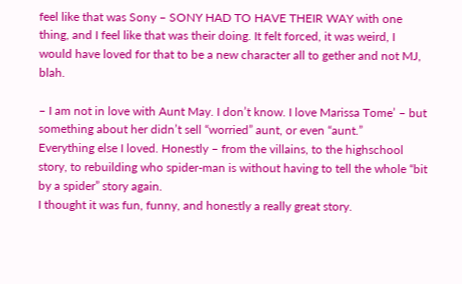feel like that was Sony – SONY HAD TO HAVE THEIR WAY with one thing, and I feel like that was their doing. It felt forced, it was weird, I would have loved for that to be a new character all to gether and not MJ, blah.

– I am not in love with Aunt May. I don’t know. I love Marissa Tome’ – but something about her didn’t sell “worried” aunt, or even “aunt.”
Everything else I loved. Honestly – from the villains, to the highschool story, to rebuilding who spider-man is without having to tell the whole “bit by a spider” story again.
I thought it was fun, funny, and honestly a really great story.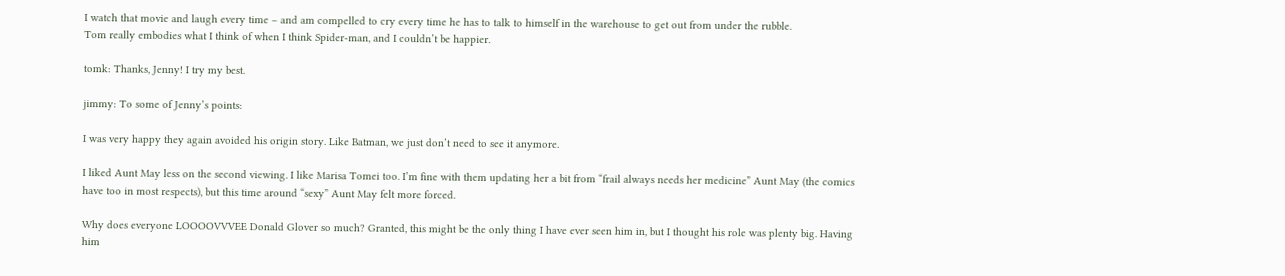I watch that movie and laugh every time – and am compelled to cry every time he has to talk to himself in the warehouse to get out from under the rubble.
Tom really embodies what I think of when I think Spider-man, and I couldn’t be happier.

tomk: Thanks, Jenny! I try my best.

jimmy: To some of Jenny’s points:

I was very happy they again avoided his origin story. Like Batman, we just don’t need to see it anymore.

I liked Aunt May less on the second viewing. I like Marisa Tomei too. I’m fine with them updating her a bit from “frail always needs her medicine” Aunt May (the comics have too in most respects), but this time around “sexy” Aunt May felt more forced.

Why does everyone LOOOOVVVEE Donald Glover so much? Granted, this might be the only thing I have ever seen him in, but I thought his role was plenty big. Having him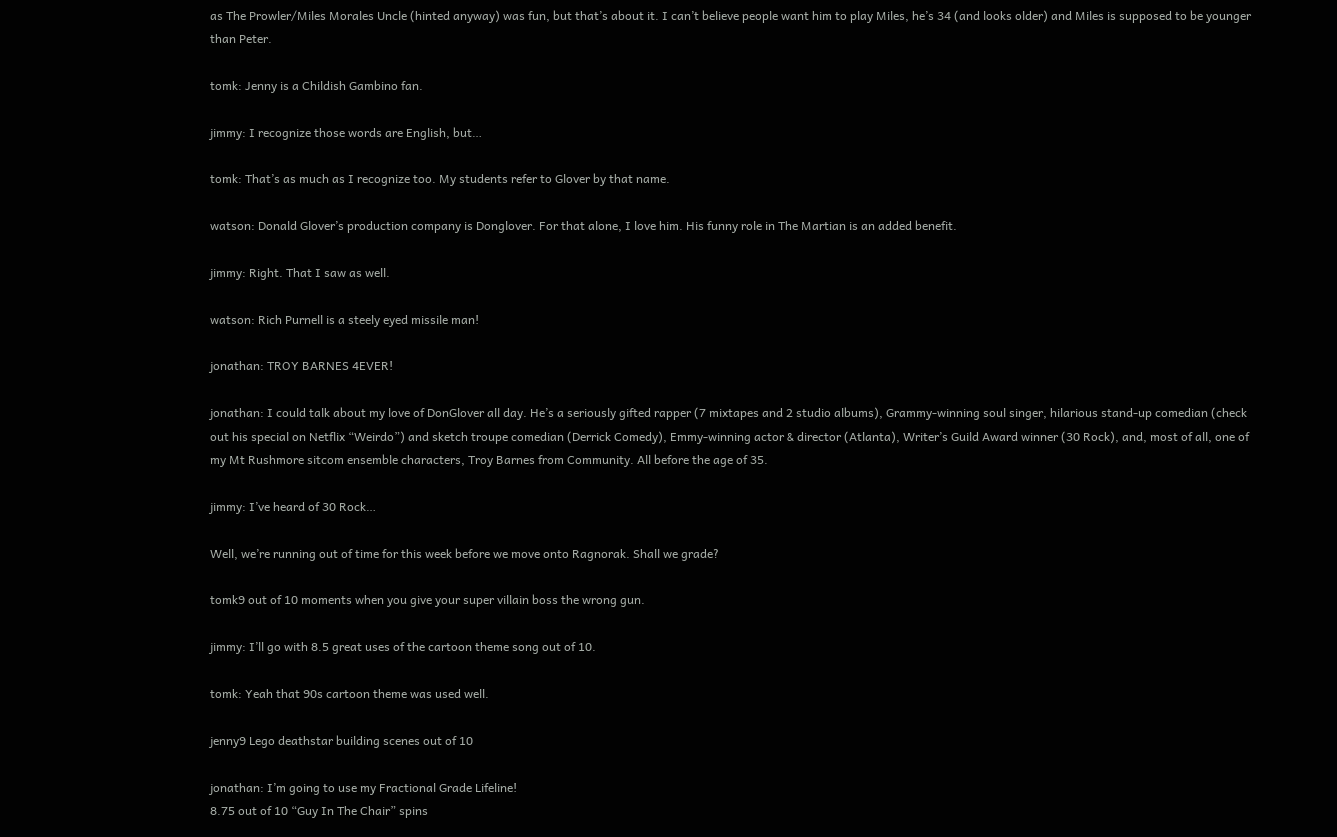as The Prowler/Miles Morales Uncle (hinted anyway) was fun, but that’s about it. I can’t believe people want him to play Miles, he’s 34 (and looks older) and Miles is supposed to be younger than Peter.

tomk: Jenny is a Childish Gambino fan.

jimmy: I recognize those words are English, but…

tomk: That’s as much as I recognize too. My students refer to Glover by that name.

watson: Donald Glover’s production company is Donglover. For that alone, I love him. His funny role in The Martian is an added benefit.

jimmy: Right. That I saw as well.

watson: Rich Purnell is a steely eyed missile man!

jonathan: TROY BARNES 4EVER!

jonathan: I could talk about my love of DonGlover all day. He’s a seriously gifted rapper (7 mixtapes and 2 studio albums), Grammy-winning soul singer, hilarious stand-up comedian (check out his special on Netflix “Weirdo”) and sketch troupe comedian (Derrick Comedy), Emmy-winning actor & director (Atlanta), Writer’s Guild Award winner (30 Rock), and, most of all, one of my Mt Rushmore sitcom ensemble characters, Troy Barnes from Community. All before the age of 35.

jimmy: I’ve heard of 30 Rock…

Well, we’re running out of time for this week before we move onto Ragnorak. Shall we grade?

tomk9 out of 10 moments when you give your super villain boss the wrong gun.

jimmy: I’ll go with 8.5 great uses of the cartoon theme song out of 10.

tomk: Yeah that 90s cartoon theme was used well.

jenny9 Lego deathstar building scenes out of 10

jonathan: I’m going to use my Fractional Grade Lifeline!
8.75 out of 10 “Guy In The Chair” spins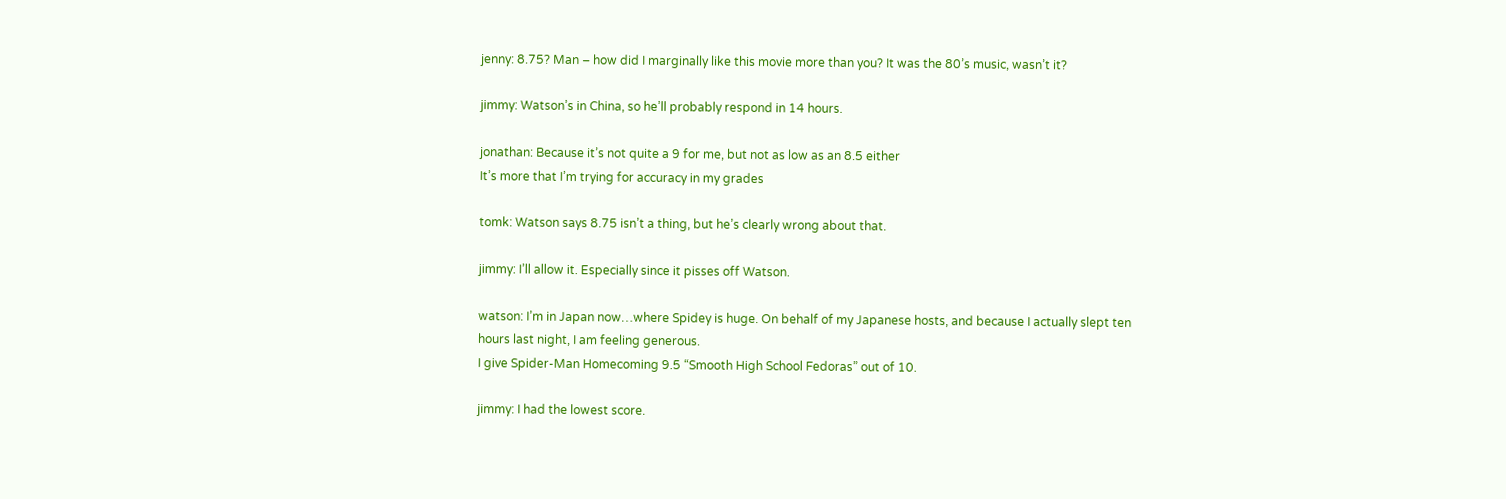jenny: 8.75? Man – how did I marginally like this movie more than you? It was the 80’s music, wasn’t it?

jimmy: Watson’s in China, so he’ll probably respond in 14 hours.

jonathan: Because it’s not quite a 9 for me, but not as low as an 8.5 either
It’s more that I’m trying for accuracy in my grades

tomk: Watson says 8.75 isn’t a thing, but he’s clearly wrong about that.

jimmy: I’ll allow it. Especially since it pisses off Watson.

watson: I’m in Japan now…where Spidey is huge. On behalf of my Japanese hosts, and because I actually slept ten hours last night, I am feeling generous.
I give Spider-Man Homecoming 9.5 “Smooth High School Fedoras” out of 10.

jimmy: I had the lowest score.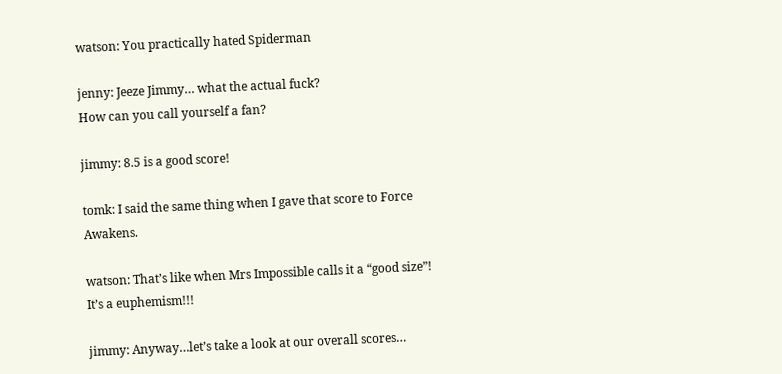watson: You practically hated Spiderman

jenny: Jeeze Jimmy… what the actual fuck?
How can you call yourself a fan?

jimmy: 8.5 is a good score!

tomk: I said the same thing when I gave that score to Force Awakens.

watson: That’s like when Mrs Impossible calls it a “good size”! It’s a euphemism!!!

jimmy: Anyway…let’s take a look at our overall scores…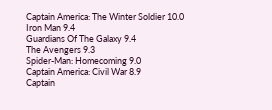Captain America: The Winter Soldier 10.0
Iron Man 9.4
Guardians Of The Galaxy 9.4
The Avengers 9.3
Spider-Man: Homecoming 9.0
Captain America: Civil War 8.9
Captain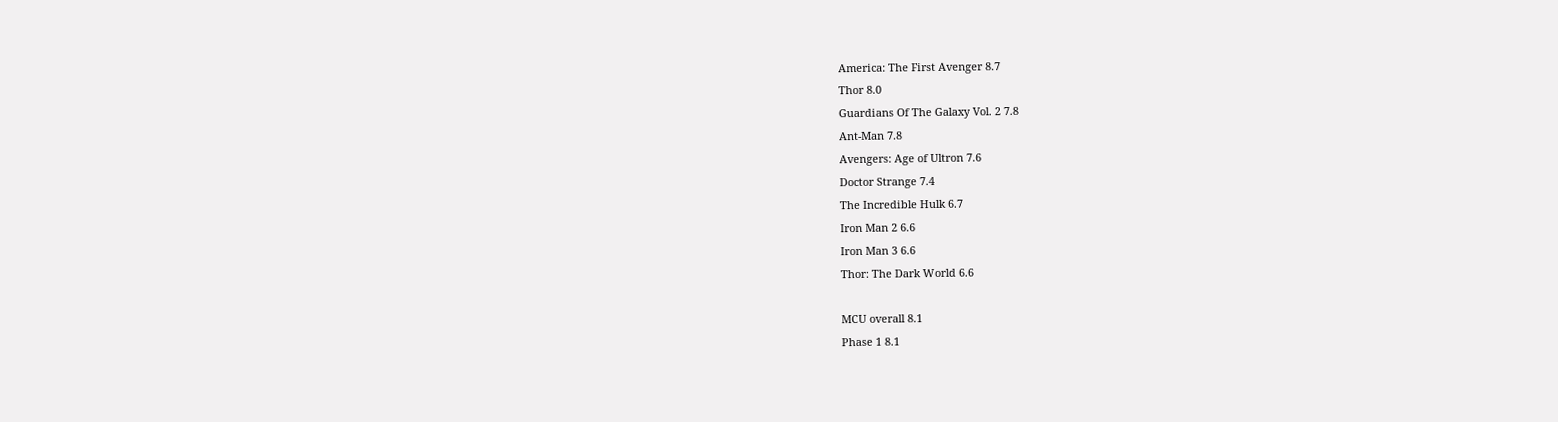America: The First Avenger 8.7
Thor 8.0
Guardians Of The Galaxy Vol. 2 7.8
Ant-Man 7.8
Avengers: Age of Ultron 7.6
Doctor Strange 7.4
The Incredible Hulk 6.7
Iron Man 2 6.6
Iron Man 3 6.6
Thor: The Dark World 6.6

MCU overall 8.1
Phase 1 8.1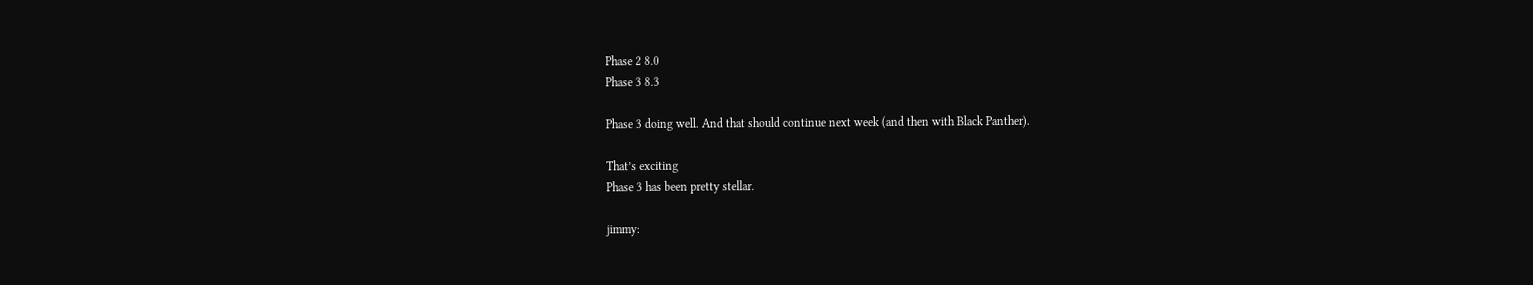Phase 2 8.0
Phase 3 8.3

Phase 3 doing well. And that should continue next week (and then with Black Panther).

That’s exciting
Phase 3 has been pretty stellar.

jimmy: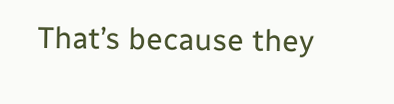That’s because they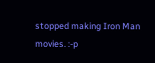stopped making Iron Man movies. :-p